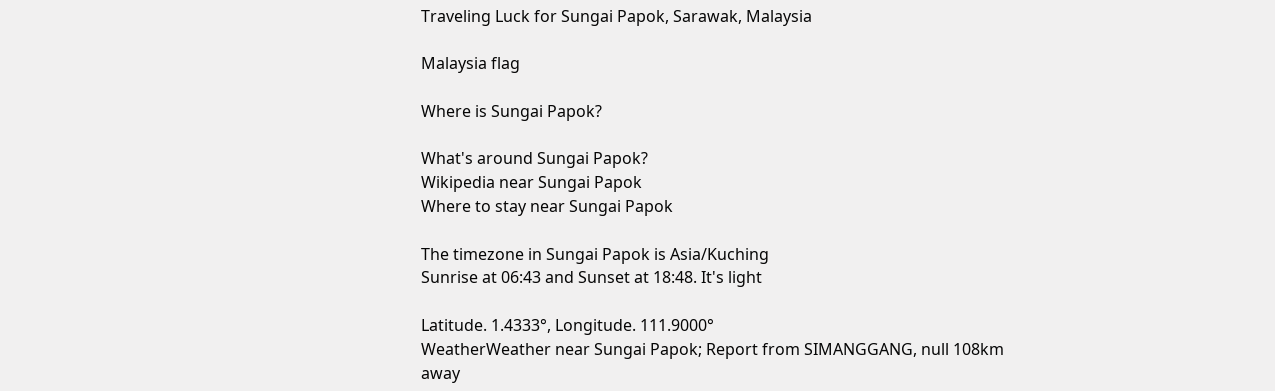Traveling Luck for Sungai Papok, Sarawak, Malaysia

Malaysia flag

Where is Sungai Papok?

What's around Sungai Papok?
Wikipedia near Sungai Papok
Where to stay near Sungai Papok

The timezone in Sungai Papok is Asia/Kuching
Sunrise at 06:43 and Sunset at 18:48. It's light

Latitude. 1.4333°, Longitude. 111.9000°
WeatherWeather near Sungai Papok; Report from SIMANGGANG, null 108km away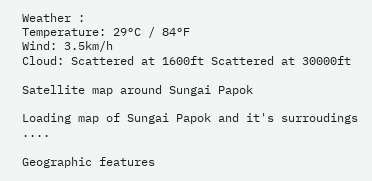Weather :
Temperature: 29°C / 84°F
Wind: 3.5km/h
Cloud: Scattered at 1600ft Scattered at 30000ft

Satellite map around Sungai Papok

Loading map of Sungai Papok and it's surroudings ....

Geographic features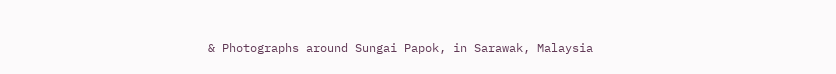& Photographs around Sungai Papok, in Sarawak, Malaysia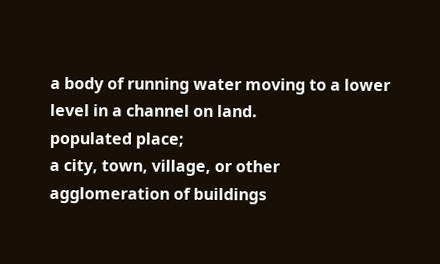a body of running water moving to a lower level in a channel on land.
populated place;
a city, town, village, or other agglomeration of buildings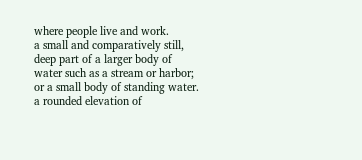where people live and work.
a small and comparatively still, deep part of a larger body of water such as a stream or harbor; or a small body of standing water.
a rounded elevation of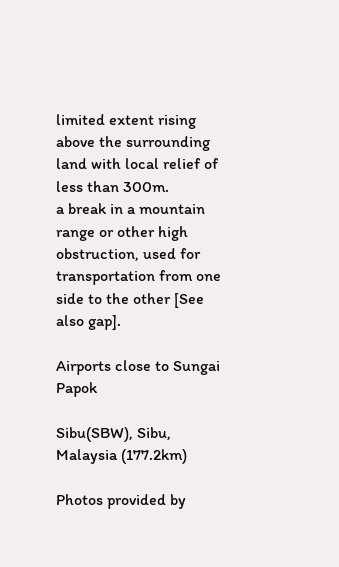limited extent rising above the surrounding land with local relief of less than 300m.
a break in a mountain range or other high obstruction, used for transportation from one side to the other [See also gap].

Airports close to Sungai Papok

Sibu(SBW), Sibu, Malaysia (177.2km)

Photos provided by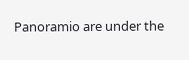Panoramio are under the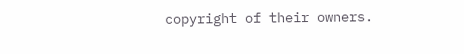copyright of their owners.